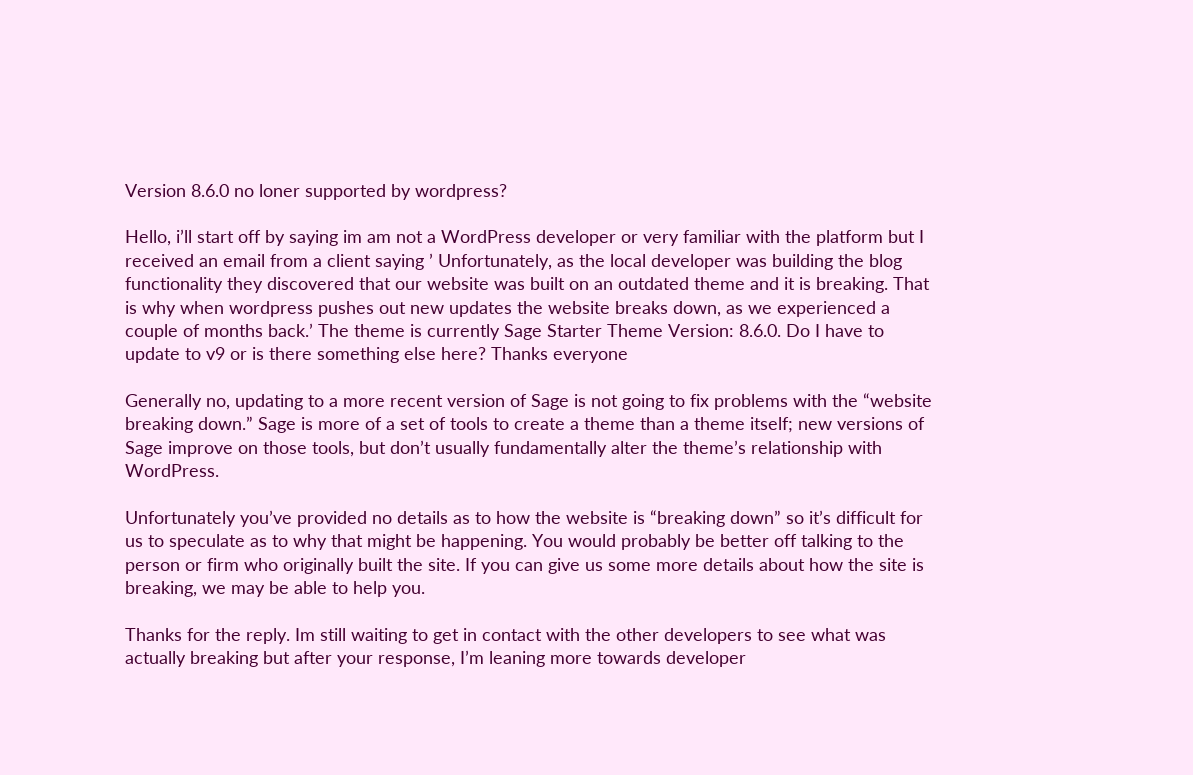Version 8.6.0 no loner supported by wordpress?

Hello, i’ll start off by saying im am not a WordPress developer or very familiar with the platform but I received an email from a client saying ’ Unfortunately, as the local developer was building the blog functionality they discovered that our website was built on an outdated theme and it is breaking. That is why when wordpress pushes out new updates the website breaks down, as we experienced a couple of months back.’ The theme is currently Sage Starter Theme Version: 8.6.0. Do I have to update to v9 or is there something else here? Thanks everyone

Generally no, updating to a more recent version of Sage is not going to fix problems with the “website breaking down.” Sage is more of a set of tools to create a theme than a theme itself; new versions of Sage improve on those tools, but don’t usually fundamentally alter the theme’s relationship with WordPress.

Unfortunately you’ve provided no details as to how the website is “breaking down” so it’s difficult for us to speculate as to why that might be happening. You would probably be better off talking to the person or firm who originally built the site. If you can give us some more details about how the site is breaking, we may be able to help you.

Thanks for the reply. Im still waiting to get in contact with the other developers to see what was actually breaking but after your response, I’m leaning more towards developer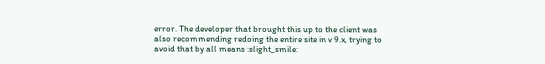error. The developer that brought this up to the client was also recommending redoing the entire site in v 9.x, trying to avoid that by all means :slight_smile: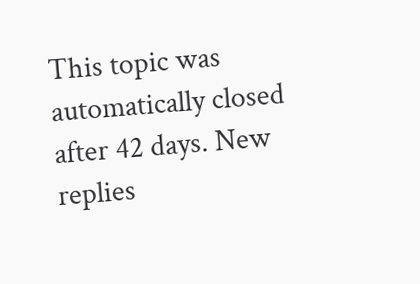This topic was automatically closed after 42 days. New replies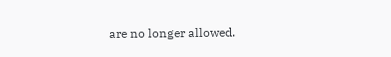are no longer allowed.